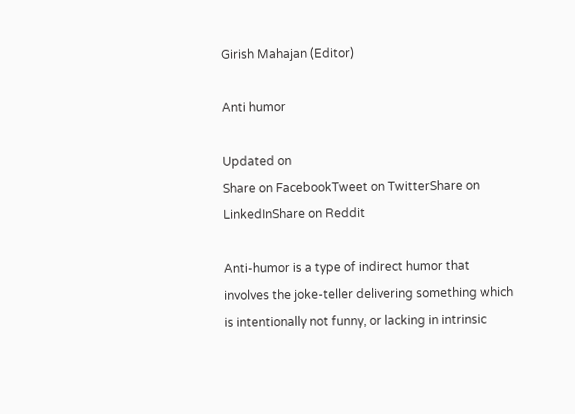Girish Mahajan (Editor)

Anti humor

Updated on
Share on FacebookTweet on TwitterShare on LinkedInShare on Reddit

Anti-humor is a type of indirect humor that involves the joke-teller delivering something which is intentionally not funny, or lacking in intrinsic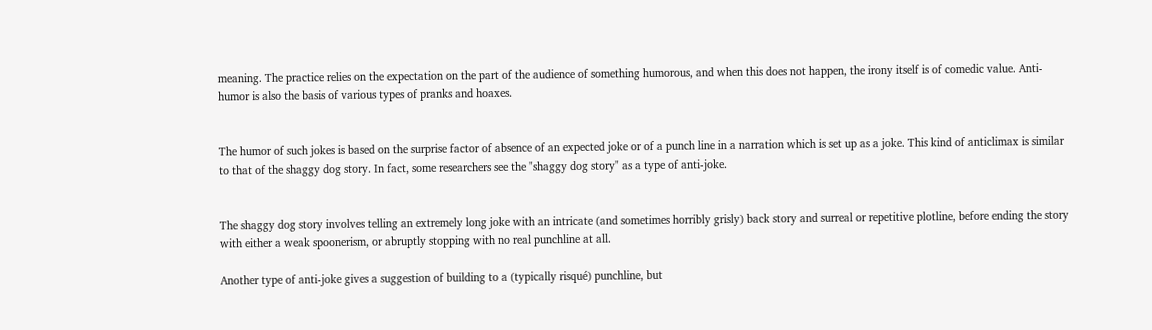meaning. The practice relies on the expectation on the part of the audience of something humorous, and when this does not happen, the irony itself is of comedic value. Anti-humor is also the basis of various types of pranks and hoaxes.


The humor of such jokes is based on the surprise factor of absence of an expected joke or of a punch line in a narration which is set up as a joke. This kind of anticlimax is similar to that of the shaggy dog story. In fact, some researchers see the "shaggy dog story" as a type of anti-joke.


The shaggy dog story involves telling an extremely long joke with an intricate (and sometimes horribly grisly) back story and surreal or repetitive plotline, before ending the story with either a weak spoonerism, or abruptly stopping with no real punchline at all.

Another type of anti-joke gives a suggestion of building to a (typically risqué) punchline, but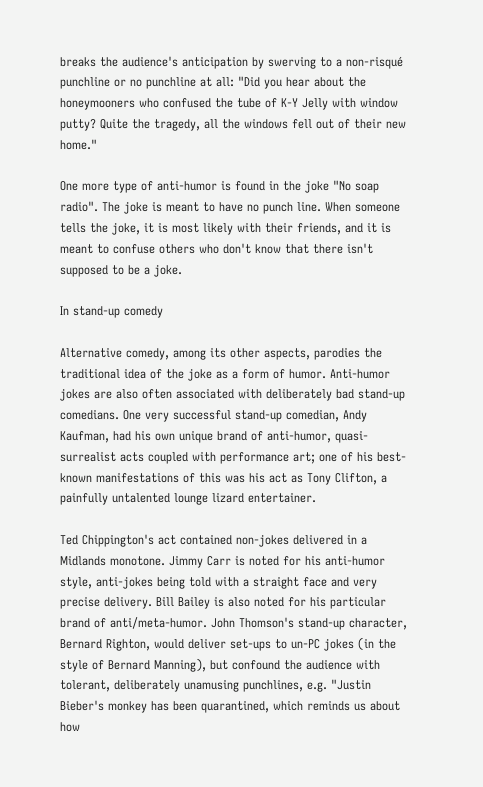breaks the audience's anticipation by swerving to a non-risqué punchline or no punchline at all: "Did you hear about the honeymooners who confused the tube of K-Y Jelly with window putty? Quite the tragedy, all the windows fell out of their new home."

One more type of anti-humor is found in the joke "No soap radio". The joke is meant to have no punch line. When someone tells the joke, it is most likely with their friends, and it is meant to confuse others who don't know that there isn't supposed to be a joke.

In stand-up comedy

Alternative comedy, among its other aspects, parodies the traditional idea of the joke as a form of humor. Anti-humor jokes are also often associated with deliberately bad stand-up comedians. One very successful stand-up comedian, Andy Kaufman, had his own unique brand of anti-humor, quasi-surrealist acts coupled with performance art; one of his best-known manifestations of this was his act as Tony Clifton, a painfully untalented lounge lizard entertainer.

Ted Chippington's act contained non-jokes delivered in a Midlands monotone. Jimmy Carr is noted for his anti-humor style, anti-jokes being told with a straight face and very precise delivery. Bill Bailey is also noted for his particular brand of anti/meta-humor. John Thomson's stand-up character, Bernard Righton, would deliver set-ups to un-PC jokes (in the style of Bernard Manning), but confound the audience with tolerant, deliberately unamusing punchlines, e.g. "Justin Bieber's monkey has been quarantined, which reminds us about how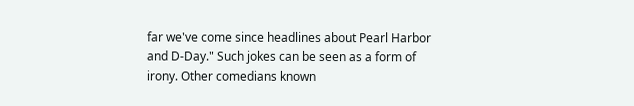far we've come since headlines about Pearl Harbor and D-Day." Such jokes can be seen as a form of irony. Other comedians known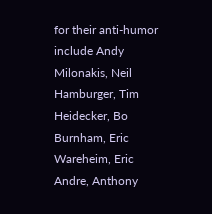for their anti-humor include Andy Milonakis, Neil Hamburger, Tim Heidecker, Bo Burnham, Eric Wareheim, Eric Andre, Anthony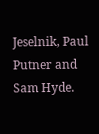Jeselnik, Paul Putner and Sam Hyde.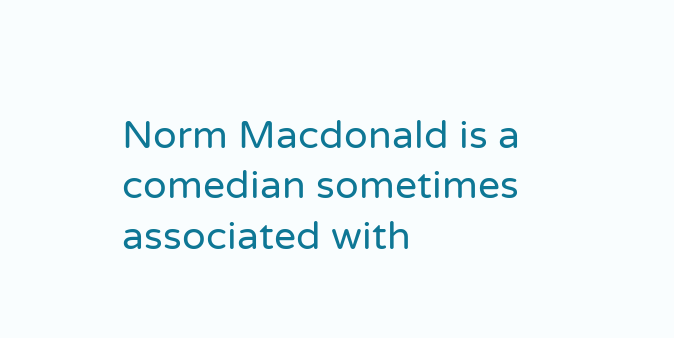Norm Macdonald is a comedian sometimes associated with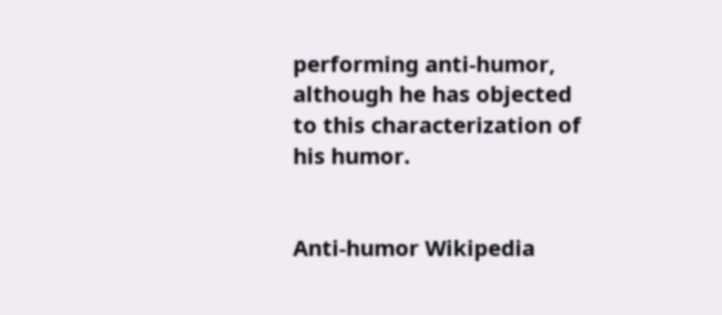performing anti-humor, although he has objected to this characterization of his humor.


Anti-humor Wikipedia